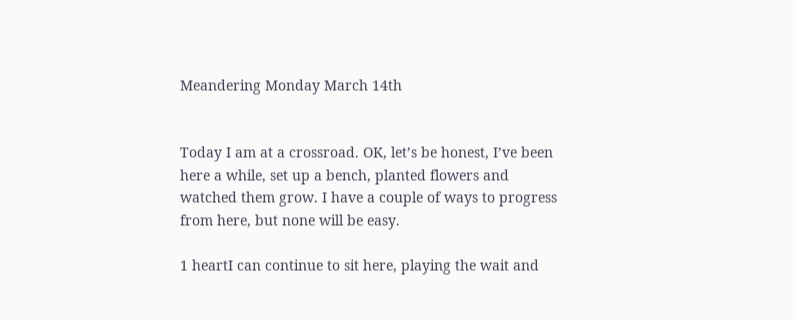Meandering Monday March 14th


Today I am at a crossroad. OK, let’s be honest, I’ve been here a while, set up a bench, planted flowers and watched them grow. I have a couple of ways to progress from here, but none will be easy.

1 heartI can continue to sit here, playing the wait and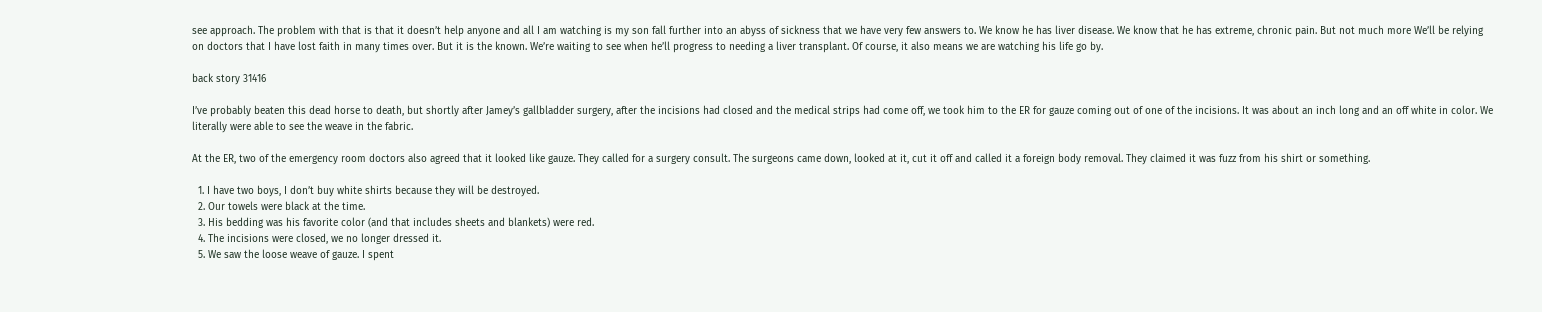see approach. The problem with that is that it doesn’t help anyone and all I am watching is my son fall further into an abyss of sickness that we have very few answers to. We know he has liver disease. We know that he has extreme, chronic pain. But not much more We’ll be relying on doctors that I have lost faith in many times over. But it is the known. We’re waiting to see when he’ll progress to needing a liver transplant. Of course, it also means we are watching his life go by.

back story 31416

I’ve probably beaten this dead horse to death, but shortly after Jamey’s gallbladder surgery, after the incisions had closed and the medical strips had come off, we took him to the ER for gauze coming out of one of the incisions. It was about an inch long and an off white in color. We literally were able to see the weave in the fabric.

At the ER, two of the emergency room doctors also agreed that it looked like gauze. They called for a surgery consult. The surgeons came down, looked at it, cut it off and called it a foreign body removal. They claimed it was fuzz from his shirt or something.

  1. I have two boys, I don’t buy white shirts because they will be destroyed.
  2. Our towels were black at the time.
  3. His bedding was his favorite color (and that includes sheets and blankets) were red.
  4. The incisions were closed, we no longer dressed it.
  5. We saw the loose weave of gauze. I spent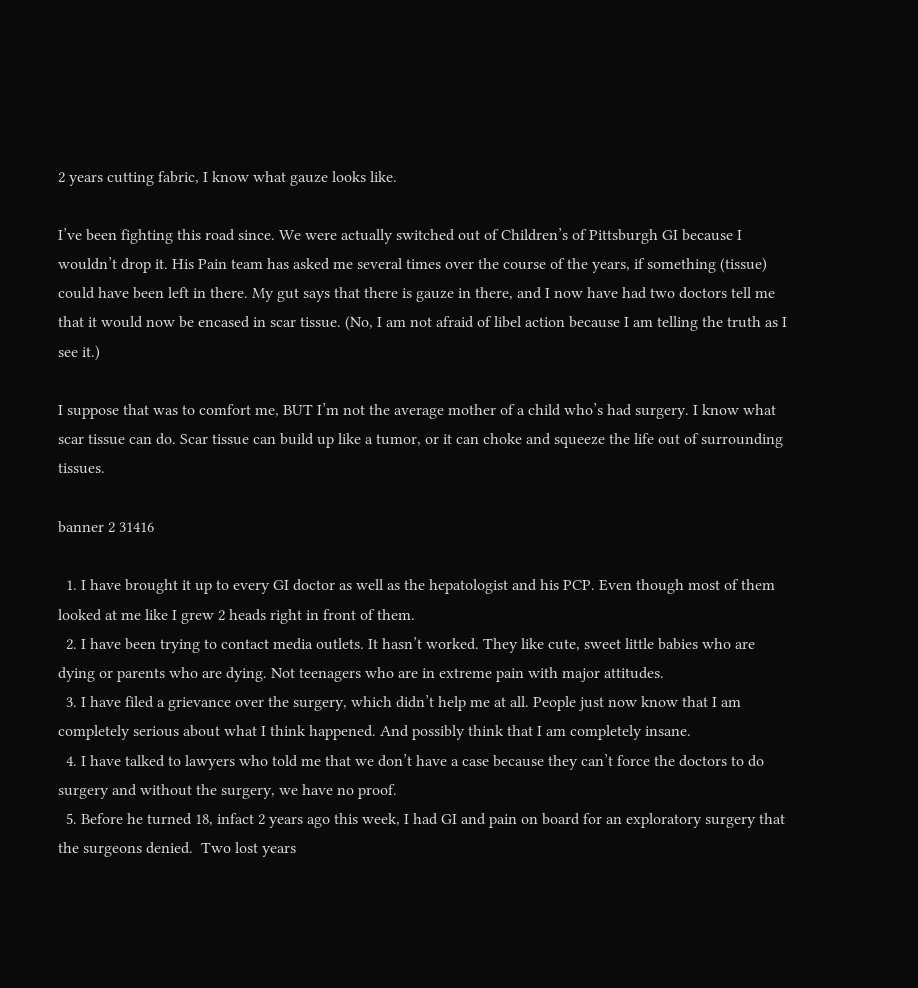2 years cutting fabric, I know what gauze looks like.

I’ve been fighting this road since. We were actually switched out of Children’s of Pittsburgh GI because I wouldn’t drop it. His Pain team has asked me several times over the course of the years, if something (tissue) could have been left in there. My gut says that there is gauze in there, and I now have had two doctors tell me that it would now be encased in scar tissue. (No, I am not afraid of libel action because I am telling the truth as I see it.)

I suppose that was to comfort me, BUT I’m not the average mother of a child who’s had surgery. I know what scar tissue can do. Scar tissue can build up like a tumor, or it can choke and squeeze the life out of surrounding tissues.

banner 2 31416

  1. I have brought it up to every GI doctor as well as the hepatologist and his PCP. Even though most of them looked at me like I grew 2 heads right in front of them.
  2. I have been trying to contact media outlets. It hasn’t worked. They like cute, sweet little babies who are dying or parents who are dying. Not teenagers who are in extreme pain with major attitudes.
  3. I have filed a grievance over the surgery, which didn’t help me at all. People just now know that I am completely serious about what I think happened. And possibly think that I am completely insane.
  4. I have talked to lawyers who told me that we don’t have a case because they can’t force the doctors to do surgery and without the surgery, we have no proof.
  5. Before he turned 18, infact 2 years ago this week, I had GI and pain on board for an exploratory surgery that the surgeons denied.  Two lost years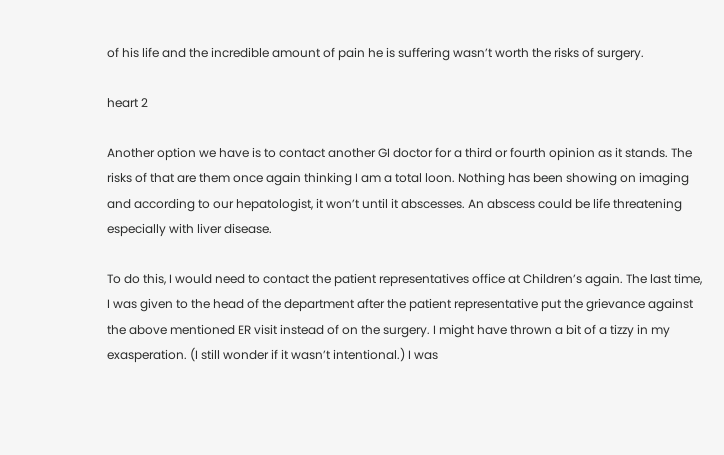of his life and the incredible amount of pain he is suffering wasn’t worth the risks of surgery.

heart 2

Another option we have is to contact another GI doctor for a third or fourth opinion as it stands. The risks of that are them once again thinking I am a total loon. Nothing has been showing on imaging and according to our hepatologist, it won’t until it abscesses. An abscess could be life threatening especially with liver disease.

To do this, I would need to contact the patient representatives office at Children’s again. The last time, I was given to the head of the department after the patient representative put the grievance against the above mentioned ER visit instead of on the surgery. I might have thrown a bit of a tizzy in my exasperation. (I still wonder if it wasn’t intentional.) I was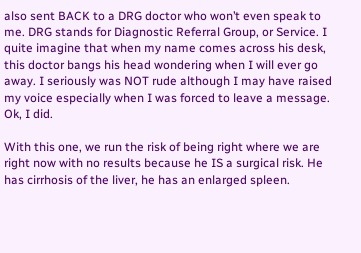also sent BACK to a DRG doctor who won’t even speak to me. DRG stands for Diagnostic Referral Group, or Service. I quite imagine that when my name comes across his desk, this doctor bangs his head wondering when I will ever go away. I seriously was NOT rude although I may have raised my voice especially when I was forced to leave a message. Ok, I did.

With this one, we run the risk of being right where we are right now with no results because he IS a surgical risk. He has cirrhosis of the liver, he has an enlarged spleen.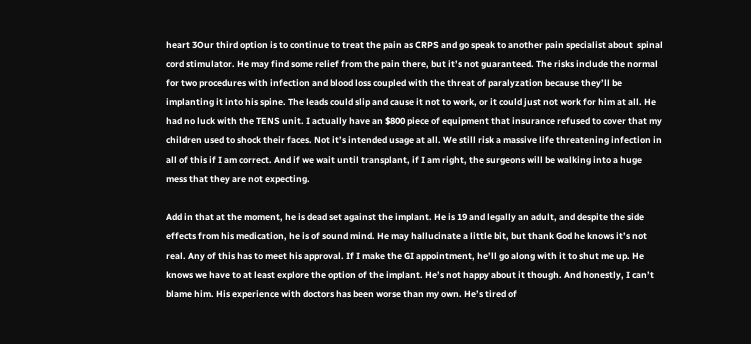heart 3Our third option is to continue to treat the pain as CRPS and go speak to another pain specialist about  spinal cord stimulator. He may find some relief from the pain there, but it’s not guaranteed. The risks include the normal for two procedures with infection and blood loss coupled with the threat of paralyzation because they’ll be implanting it into his spine. The leads could slip and cause it not to work, or it could just not work for him at all. He had no luck with the TENS unit. I actually have an $800 piece of equipment that insurance refused to cover that my children used to shock their faces. Not it’s intended usage at all. We still risk a massive life threatening infection in all of this if I am correct. And if we wait until transplant, if I am right, the surgeons will be walking into a huge mess that they are not expecting.

Add in that at the moment, he is dead set against the implant. He is 19 and legally an adult, and despite the side effects from his medication, he is of sound mind. He may hallucinate a little bit, but thank God he knows it’s not real. Any of this has to meet his approval. If I make the GI appointment, he’ll go along with it to shut me up. He knows we have to at least explore the option of the implant. He’s not happy about it though. And honestly, I can’t blame him. His experience with doctors has been worse than my own. He’s tired of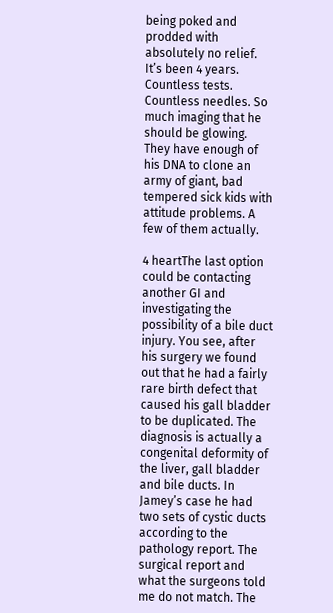being poked and prodded with absolutely no relief. It’s been 4 years. Countless tests. Countless needles. So much imaging that he should be glowing. They have enough of his DNA to clone an army of giant, bad tempered sick kids with attitude problems. A few of them actually.

4 heartThe last option could be contacting another GI and investigating the possibility of a bile duct injury. You see, after his surgery we found out that he had a fairly rare birth defect that caused his gall bladder to be duplicated. The diagnosis is actually a congenital deformity of the liver, gall bladder and bile ducts. In Jamey’s case he had two sets of cystic ducts according to the pathology report. The surgical report and what the surgeons told me do not match. The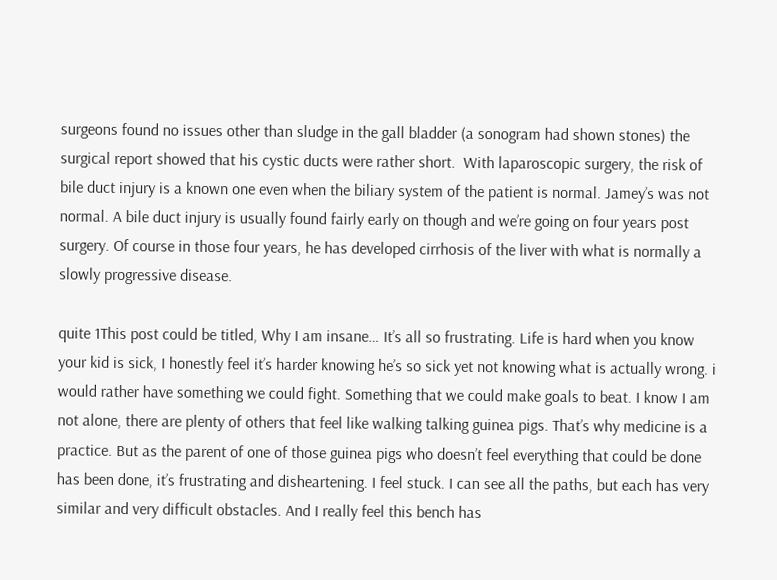surgeons found no issues other than sludge in the gall bladder (a sonogram had shown stones) the surgical report showed that his cystic ducts were rather short.  With laparoscopic surgery, the risk of bile duct injury is a known one even when the biliary system of the patient is normal. Jamey’s was not normal. A bile duct injury is usually found fairly early on though and we’re going on four years post surgery. Of course in those four years, he has developed cirrhosis of the liver with what is normally a slowly progressive disease.

quite 1This post could be titled, Why I am insane… It’s all so frustrating. Life is hard when you know your kid is sick, I honestly feel it’s harder knowing he’s so sick yet not knowing what is actually wrong. i would rather have something we could fight. Something that we could make goals to beat. I know I am not alone, there are plenty of others that feel like walking talking guinea pigs. That’s why medicine is a practice. But as the parent of one of those guinea pigs who doesn’t feel everything that could be done has been done, it’s frustrating and disheartening. I feel stuck. I can see all the paths, but each has very similar and very difficult obstacles. And I really feel this bench has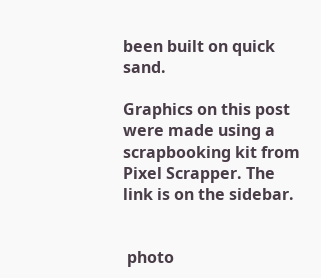been built on quick sand.

Graphics on this post were made using a scrapbooking kit from Pixel Scrapper. The link is on the sidebar.


 photo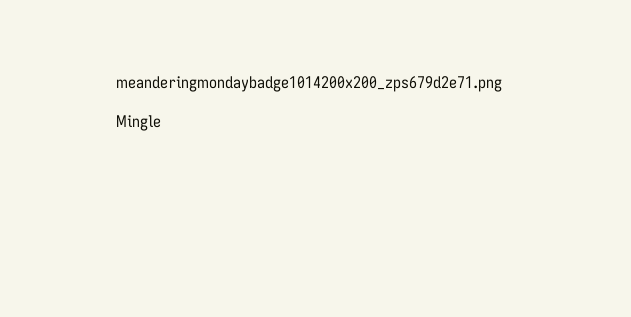meanderingmondaybadge1014200x200_zps679d2e71.png

Mingle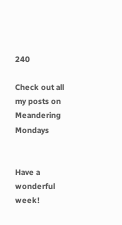240

Check out all my posts on Meandering Mondays


Have a wonderful week!